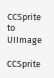CCSprite to UIImage

CCSprite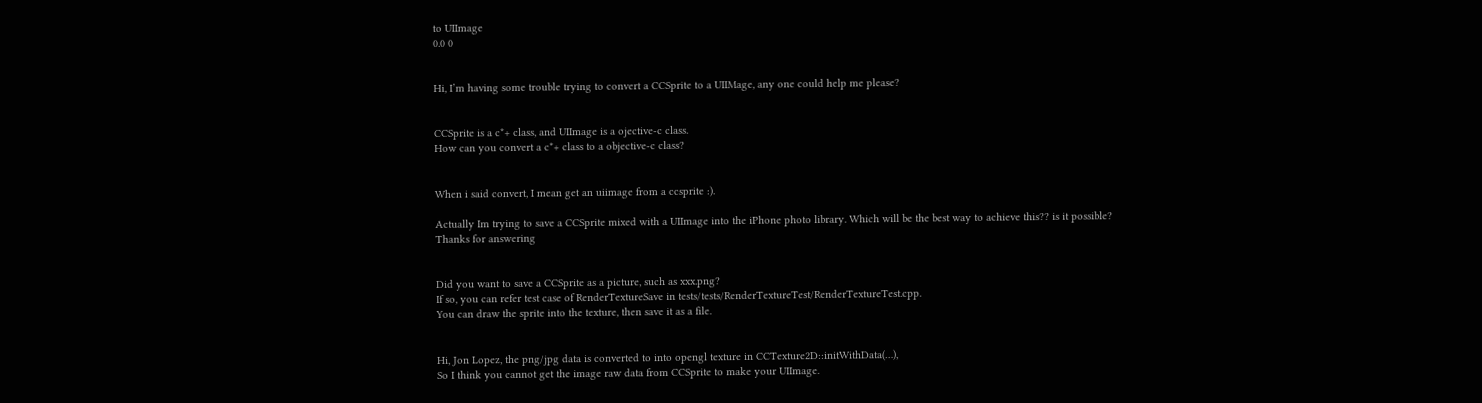to UIImage
0.0 0


Hi, I’m having some trouble trying to convert a CCSprite to a UIIMage, any one could help me please?


CCSprite is a c*+ class, and UIImage is a ojective-c class.
How can you convert a c*+ class to a objective-c class?


When i said convert, I mean get an uiimage from a ccsprite :).

Actually Im trying to save a CCSprite mixed with a UIImage into the iPhone photo library. Which will be the best way to achieve this?? is it possible?
Thanks for answering


Did you want to save a CCSprite as a picture, such as xxx.png?
If so, you can refer test case of RenderTextureSave in tests/tests/RenderTextureTest/RenderTextureTest.cpp.
You can draw the sprite into the texture, then save it as a file.


Hi, Jon Lopez, the png/jpg data is converted to into opengl texture in CCTexture2D::initWithData(…),
So I think you cannot get the image raw data from CCSprite to make your UIImage.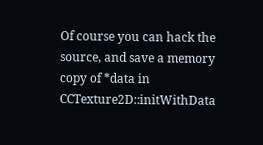Of course you can hack the source, and save a memory copy of *data in CCTexture2D::initWithData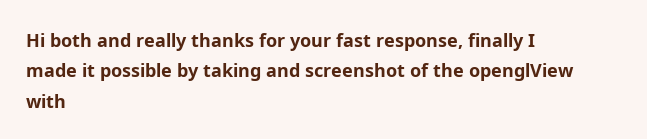Hi both and really thanks for your fast response, finally I made it possible by taking and screenshot of the openglView with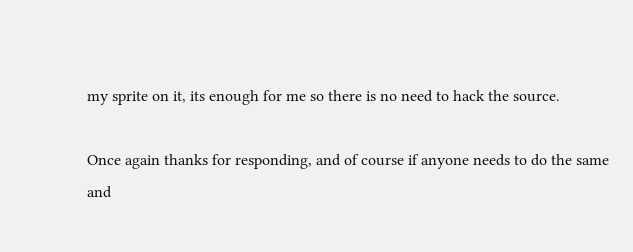my sprite on it, its enough for me so there is no need to hack the source.

Once again thanks for responding, and of course if anyone needs to do the same and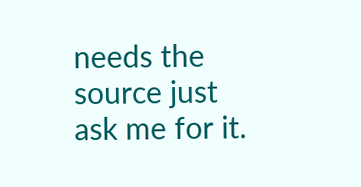needs the source just ask me for it.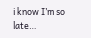i know I’m so late…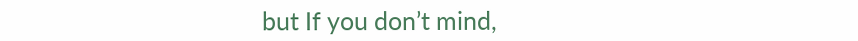but If you don’t mind,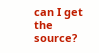can I get the source?